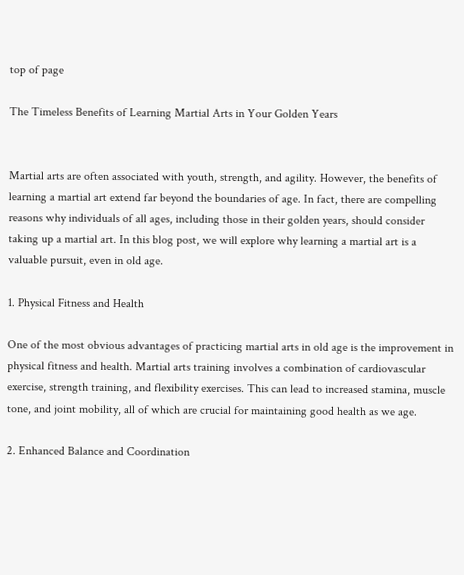top of page

The Timeless Benefits of Learning Martial Arts in Your Golden Years


Martial arts are often associated with youth, strength, and agility. However, the benefits of learning a martial art extend far beyond the boundaries of age. In fact, there are compelling reasons why individuals of all ages, including those in their golden years, should consider taking up a martial art. In this blog post, we will explore why learning a martial art is a valuable pursuit, even in old age.

1. Physical Fitness and Health

One of the most obvious advantages of practicing martial arts in old age is the improvement in physical fitness and health. Martial arts training involves a combination of cardiovascular exercise, strength training, and flexibility exercises. This can lead to increased stamina, muscle tone, and joint mobility, all of which are crucial for maintaining good health as we age.

2. Enhanced Balance and Coordination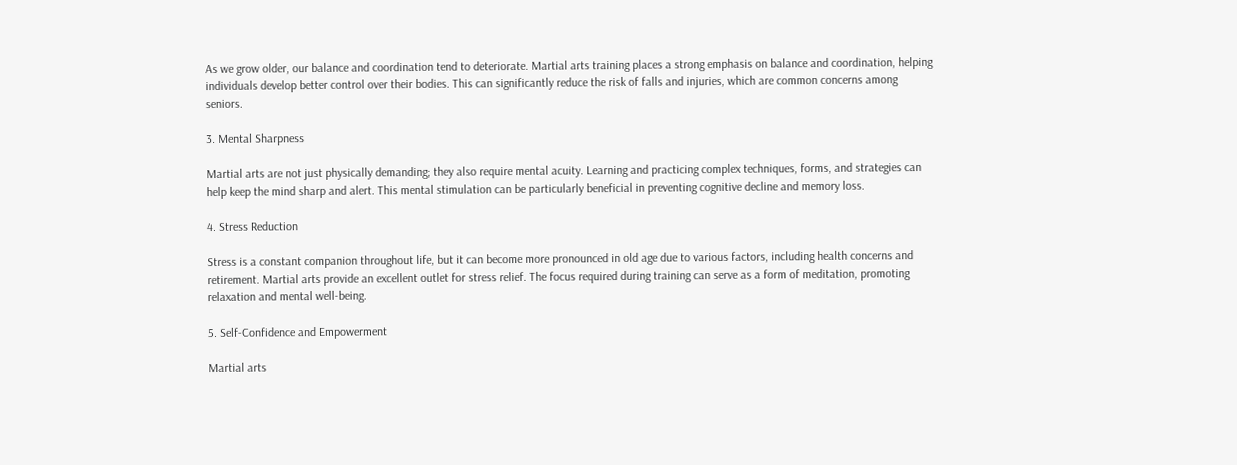As we grow older, our balance and coordination tend to deteriorate. Martial arts training places a strong emphasis on balance and coordination, helping individuals develop better control over their bodies. This can significantly reduce the risk of falls and injuries, which are common concerns among seniors.

3. Mental Sharpness

Martial arts are not just physically demanding; they also require mental acuity. Learning and practicing complex techniques, forms, and strategies can help keep the mind sharp and alert. This mental stimulation can be particularly beneficial in preventing cognitive decline and memory loss.

4. Stress Reduction

Stress is a constant companion throughout life, but it can become more pronounced in old age due to various factors, including health concerns and retirement. Martial arts provide an excellent outlet for stress relief. The focus required during training can serve as a form of meditation, promoting relaxation and mental well-being.

5. Self-Confidence and Empowerment

Martial arts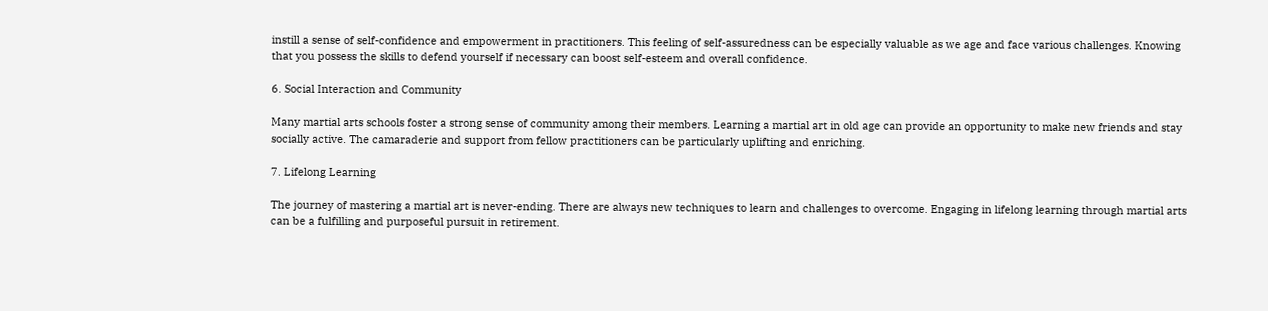instill a sense of self-confidence and empowerment in practitioners. This feeling of self-assuredness can be especially valuable as we age and face various challenges. Knowing that you possess the skills to defend yourself if necessary can boost self-esteem and overall confidence.

6. Social Interaction and Community

Many martial arts schools foster a strong sense of community among their members. Learning a martial art in old age can provide an opportunity to make new friends and stay socially active. The camaraderie and support from fellow practitioners can be particularly uplifting and enriching.

7. Lifelong Learning

The journey of mastering a martial art is never-ending. There are always new techniques to learn and challenges to overcome. Engaging in lifelong learning through martial arts can be a fulfilling and purposeful pursuit in retirement.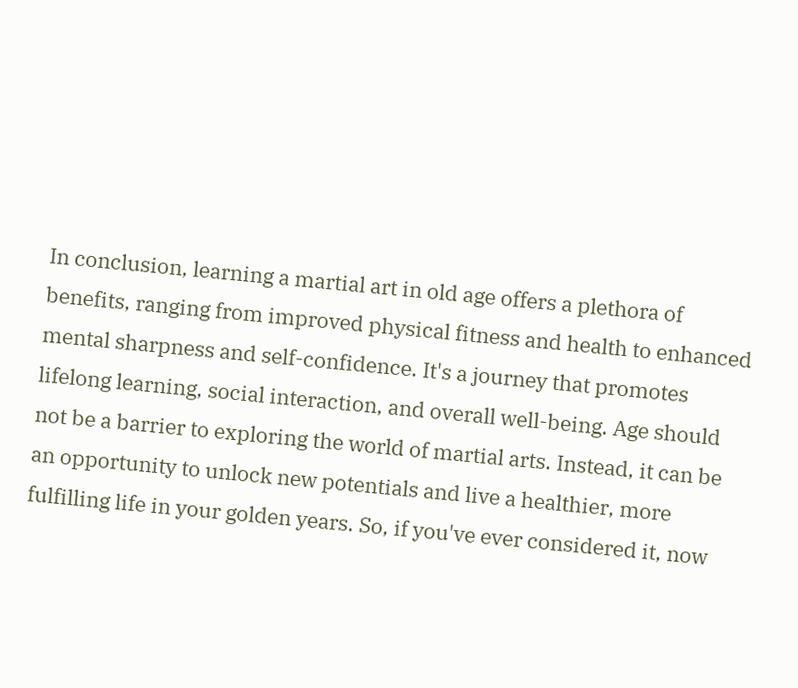In conclusion, learning a martial art in old age offers a plethora of benefits, ranging from improved physical fitness and health to enhanced mental sharpness and self-confidence. It's a journey that promotes lifelong learning, social interaction, and overall well-being. Age should not be a barrier to exploring the world of martial arts. Instead, it can be an opportunity to unlock new potentials and live a healthier, more fulfilling life in your golden years. So, if you've ever considered it, now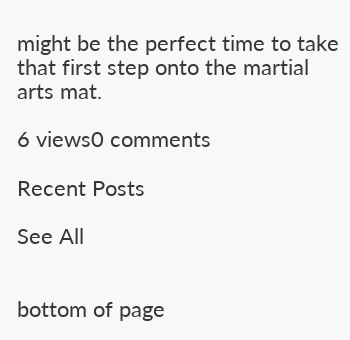might be the perfect time to take that first step onto the martial arts mat.

6 views0 comments

Recent Posts

See All


bottom of page